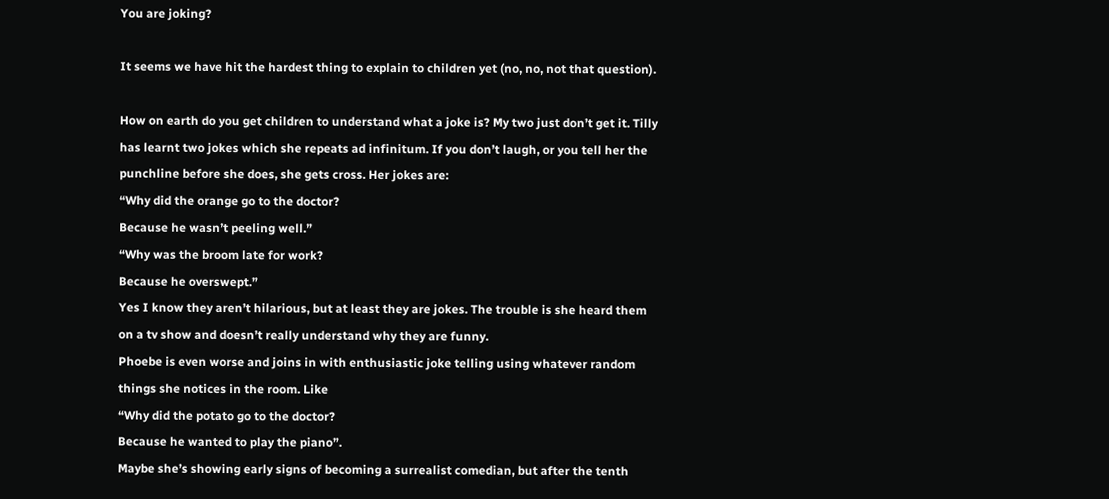You are joking?

It seems we have hit the hardest thing to explain to children yet (no, no, not that question).

How on earth do you get children to understand what a joke is? My two just don’t get it. Tilly has learnt two jokes which she repeats ad infinitum. If you don’t laugh, or you tell her the punchline before she does, she gets cross. Her jokes are:
“Why did the orange go to the doctor?
Because he wasn’t peeling well.”
“Why was the broom late for work?
Because he overswept.”
Yes I know they aren’t hilarious, but at least they are jokes. The trouble is she heard them on a tv show and doesn’t really understand why they are funny.
Phoebe is even worse and joins in with enthusiastic joke telling using whatever random things she notices in the room. Like
“Why did the potato go to the doctor?
Because he wanted to play the piano”.
Maybe she’s showing early signs of becoming a surrealist comedian, but after the tenth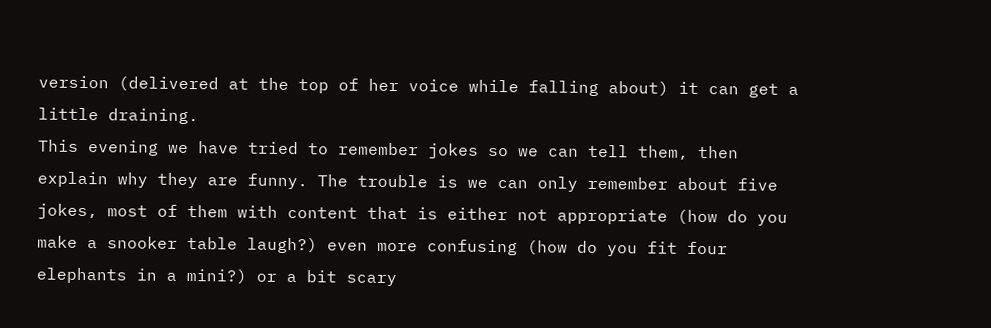version (delivered at the top of her voice while falling about) it can get a little draining.
This evening we have tried to remember jokes so we can tell them, then explain why they are funny. The trouble is we can only remember about five jokes, most of them with content that is either not appropriate (how do you make a snooker table laugh?) even more confusing (how do you fit four elephants in a mini?) or a bit scary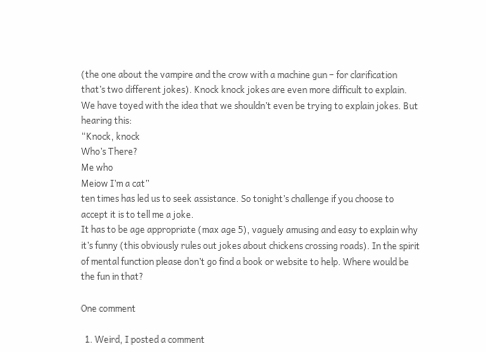(the one about the vampire and the crow with a machine gun – for clarification that’s two different jokes). Knock knock jokes are even more difficult to explain.
We have toyed with the idea that we shouldn’t even be trying to explain jokes. But hearing this:
“Knock, knock
Who’s There?
Me who
Meiow I’m a cat”
ten times has led us to seek assistance. So tonight’s challenge if you choose to accept it is to tell me a joke.
It has to be age appropriate (max age 5), vaguely amusing and easy to explain why it’s funny (this obviously rules out jokes about chickens crossing roads). In the spirit of mental function please don’t go find a book or website to help. Where would be the fun in that?

One comment

  1. Weird, I posted a comment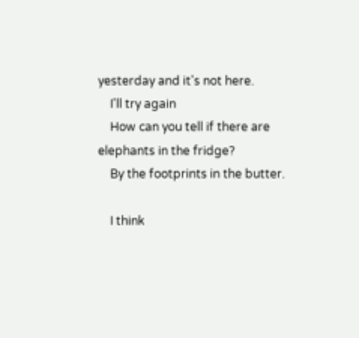yesterday and it's not here.
    I'll try again
    How can you tell if there are elephants in the fridge?
    By the footprints in the butter.

    I think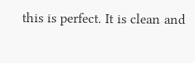this is perfect. It is clean and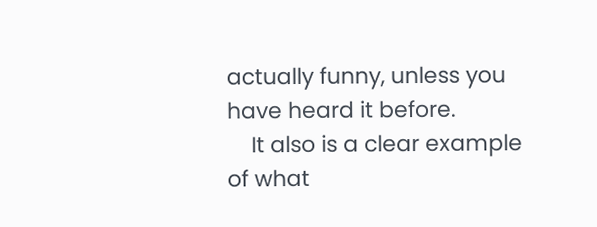actually funny, unless you have heard it before.
    It also is a clear example of what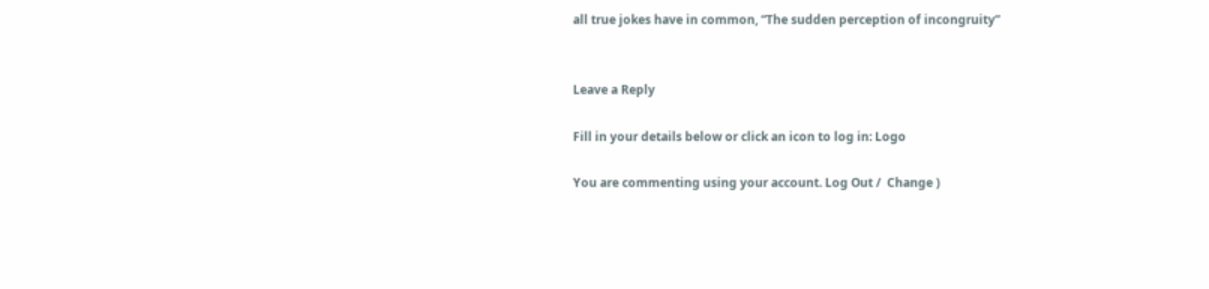all true jokes have in common, “The sudden perception of incongruity”


Leave a Reply

Fill in your details below or click an icon to log in: Logo

You are commenting using your account. Log Out /  Change )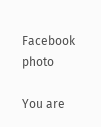Facebook photo

You are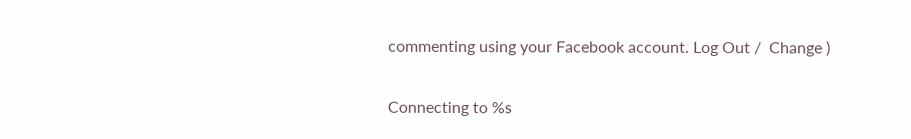commenting using your Facebook account. Log Out /  Change )

Connecting to %s